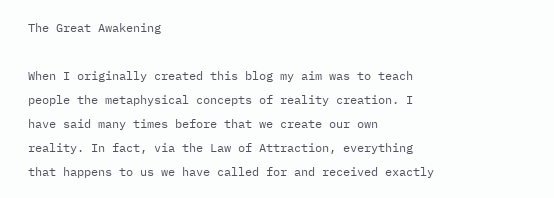The Great Awakening

When I originally created this blog my aim was to teach people the metaphysical concepts of reality creation. I have said many times before that we create our own reality. In fact, via the Law of Attraction, everything that happens to us we have called for and received exactly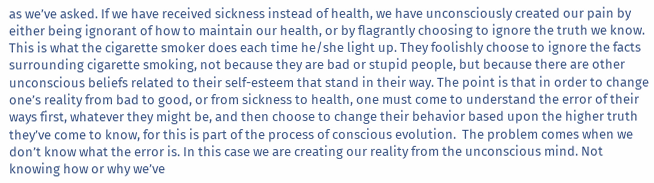as we’ve asked. If we have received sickness instead of health, we have unconsciously created our pain by either being ignorant of how to maintain our health, or by flagrantly choosing to ignore the truth we know. This is what the cigarette smoker does each time he/she light up. They foolishly choose to ignore the facts surrounding cigarette smoking, not because they are bad or stupid people, but because there are other unconscious beliefs related to their self-esteem that stand in their way. The point is that in order to change one’s reality from bad to good, or from sickness to health, one must come to understand the error of their ways first, whatever they might be, and then choose to change their behavior based upon the higher truth they’ve come to know, for this is part of the process of conscious evolution.  The problem comes when we don’t know what the error is. In this case we are creating our reality from the unconscious mind. Not knowing how or why we’ve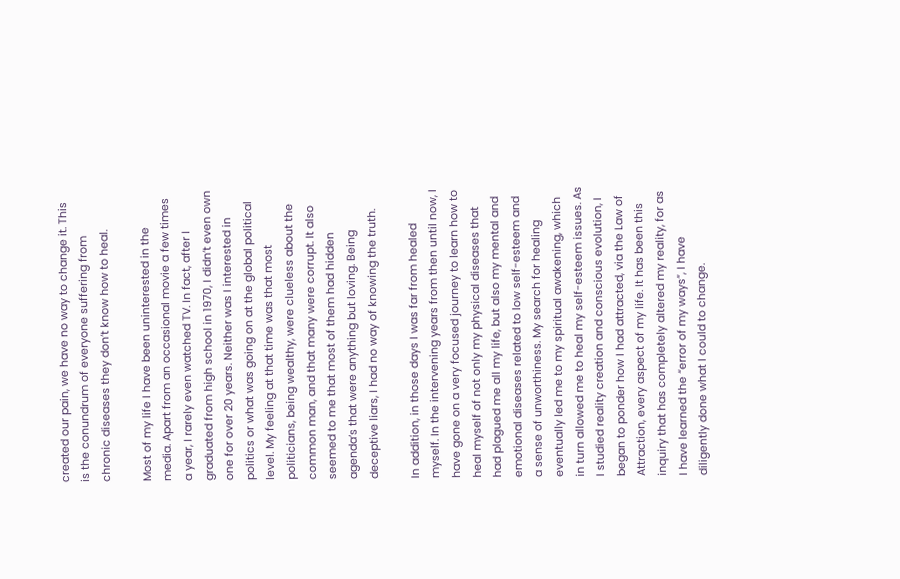created our pain, we have no way to change it. This is the conundrum of everyone suffering from chronic diseases they don’t know how to heal.

Most of my life I have been uninterested in the media. Apart from an occasional movie a few times a year, I rarely even watched TV. In fact, after I graduated from high school in 1970, I didn’t even own one for over 20 years. Neither was I interested in politics or what was going on at the global political level. My feeling at that time was that most politicians, being wealthy, were clueless about the common man, and that many were corrupt. It also seemed to me that most of them had hidden agenda’s that were anything but loving. Being deceptive liars, I had no way of knowing the truth.

In addition, in those days I was far from healed myself. In the intervening years from then until now, I have gone on a very focused journey to learn how to heal myself of not only my physical diseases that had plagued me all my life, but also my mental and emotional diseases related to low self-esteem and a sense of unworthiness. My search for healing eventually led me to my spiritual awakening, which in turn allowed me to heal my self-esteem issues. As I studied reality creation and conscious evolution, I began to ponder how I had attracted, via the Law of Attraction, every aspect of my life. It has been this inquiry that has completely altered my reality, for as I have learned the “error of my ways”, I have diligently done what I could to change.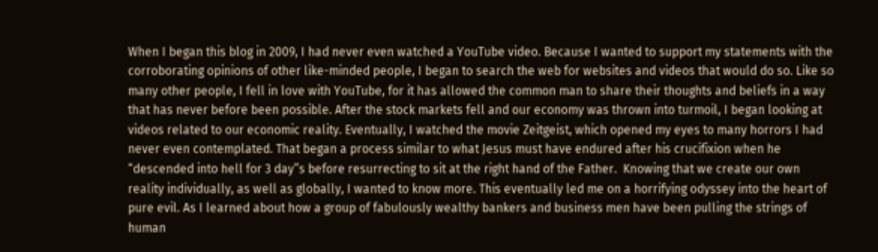When I began this blog in 2009, I had never even watched a YouTube video. Because I wanted to support my statements with the corroborating opinions of other like-minded people, I began to search the web for websites and videos that would do so. Like so many other people, I fell in love with YouTube, for it has allowed the common man to share their thoughts and beliefs in a way that has never before been possible. After the stock markets fell and our economy was thrown into turmoil, I began looking at videos related to our economic reality. Eventually, I watched the movie Zeitgeist, which opened my eyes to many horrors I had never even contemplated. That began a process similar to what Jesus must have endured after his crucifixion when he “descended into hell for 3 day”s before resurrecting to sit at the right hand of the Father.  Knowing that we create our own reality individually, as well as globally, I wanted to know more. This eventually led me on a horrifying odyssey into the heart of pure evil. As I learned about how a group of fabulously wealthy bankers and business men have been pulling the strings of human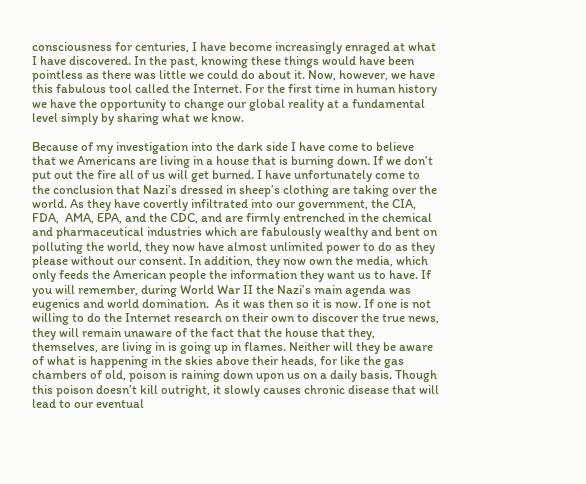consciousness for centuries, I have become increasingly enraged at what I have discovered. In the past, knowing these things would have been pointless as there was little we could do about it. Now, however, we have this fabulous tool called the Internet. For the first time in human history we have the opportunity to change our global reality at a fundamental level simply by sharing what we know.

Because of my investigation into the dark side I have come to believe that we Americans are living in a house that is burning down. If we don’t put out the fire all of us will get burned. I have unfortunately come to the conclusion that Nazi’s dressed in sheep’s clothing are taking over the world. As they have covertly infiltrated into our government, the CIA, FDA,  AMA, EPA, and the CDC, and are firmly entrenched in the chemical and pharmaceutical industries which are fabulously wealthy and bent on polluting the world, they now have almost unlimited power to do as they please without our consent. In addition, they now own the media, which only feeds the American people the information they want us to have. If you will remember, during World War II the Nazi’s main agenda was eugenics and world domination.  As it was then so it is now. If one is not willing to do the Internet research on their own to discover the true news, they will remain unaware of the fact that the house that they, themselves, are living in is going up in flames. Neither will they be aware of what is happening in the skies above their heads, for like the gas chambers of old, poison is raining down upon us on a daily basis. Though this poison doesn’t kill outright, it slowly causes chronic disease that will lead to our eventual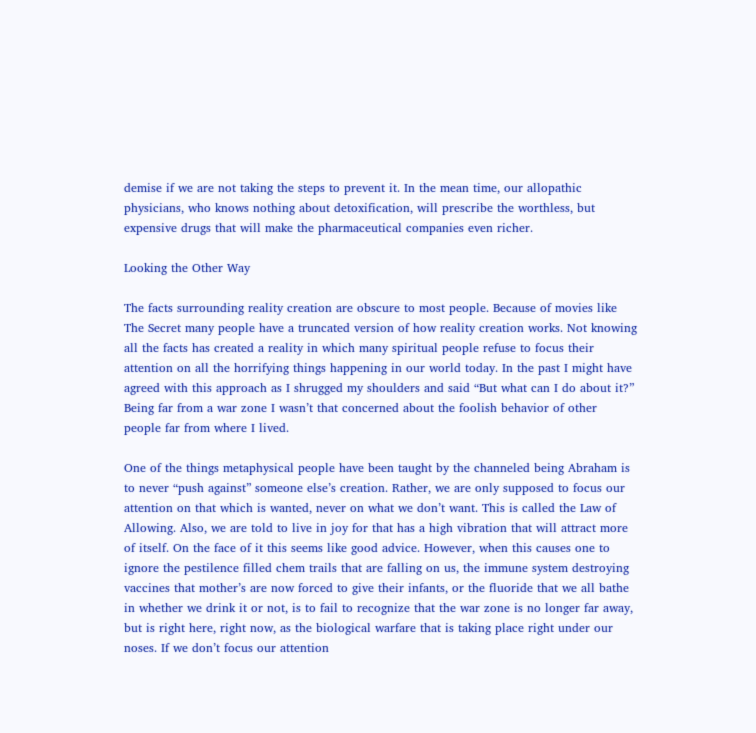demise if we are not taking the steps to prevent it. In the mean time, our allopathic physicians, who knows nothing about detoxification, will prescribe the worthless, but expensive drugs that will make the pharmaceutical companies even richer.

Looking the Other Way

The facts surrounding reality creation are obscure to most people. Because of movies like The Secret many people have a truncated version of how reality creation works. Not knowing all the facts has created a reality in which many spiritual people refuse to focus their attention on all the horrifying things happening in our world today. In the past I might have agreed with this approach as I shrugged my shoulders and said “But what can I do about it?” Being far from a war zone I wasn’t that concerned about the foolish behavior of other people far from where I lived.

One of the things metaphysical people have been taught by the channeled being Abraham is to never “push against” someone else’s creation. Rather, we are only supposed to focus our attention on that which is wanted, never on what we don’t want. This is called the Law of Allowing. Also, we are told to live in joy for that has a high vibration that will attract more of itself. On the face of it this seems like good advice. However, when this causes one to ignore the pestilence filled chem trails that are falling on us, the immune system destroying vaccines that mother’s are now forced to give their infants, or the fluoride that we all bathe in whether we drink it or not, is to fail to recognize that the war zone is no longer far away, but is right here, right now, as the biological warfare that is taking place right under our noses. If we don’t focus our attention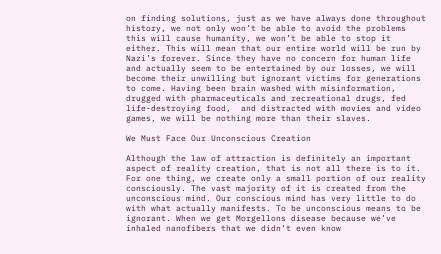on finding solutions, just as we have always done throughout history, we not only won’t be able to avoid the problems this will cause humanity, we won’t be able to stop it either. This will mean that our entire world will be run by Nazi’s forever. Since they have no concern for human life and actually seem to be entertained by our losses, we will become their unwilling but ignorant victims for generations to come. Having been brain washed with misinformation, drugged with pharmaceuticals and recreational drugs, fed life-destroying food,  and distracted with movies and video games, we will be nothing more than their slaves.

We Must Face Our Unconscious Creation

Although the law of attraction is definitely an important aspect of reality creation, that is not all there is to it. For one thing, we create only a small portion of our reality consciously. The vast majority of it is created from the unconscious mind. Our conscious mind has very little to do with what actually manifests. To be unconscious means to be ignorant. When we get Morgellons disease because we’ve inhaled nanofibers that we didn’t even know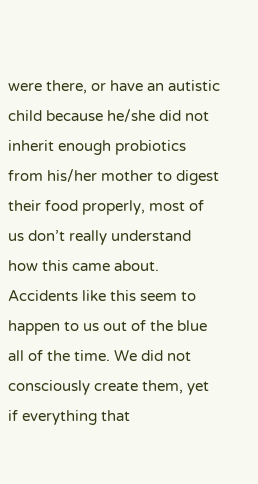were there, or have an autistic child because he/she did not inherit enough probiotics from his/her mother to digest their food properly, most of us don’t really understand how this came about. Accidents like this seem to happen to us out of the blue all of the time. We did not consciously create them, yet if everything that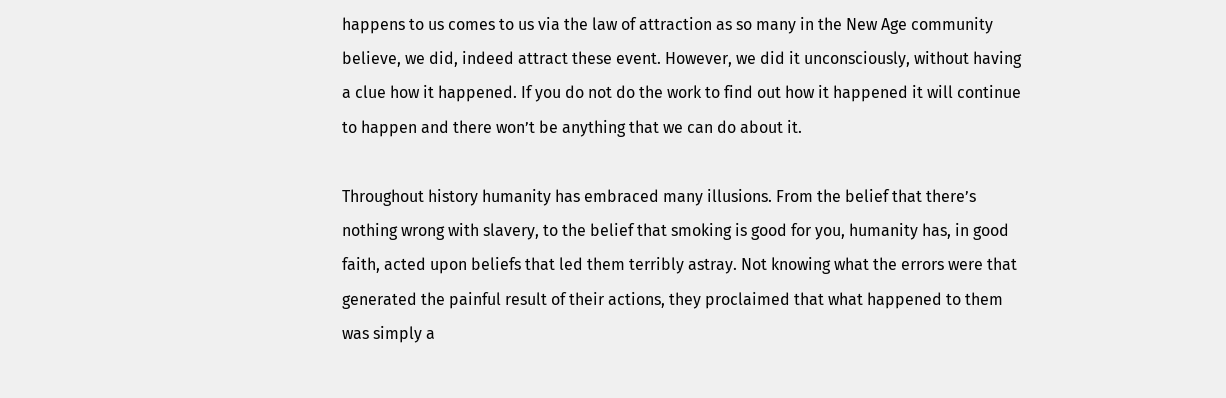happens to us comes to us via the law of attraction as so many in the New Age community believe, we did, indeed attract these event. However, we did it unconsciously, without having a clue how it happened. If you do not do the work to find out how it happened it will continue to happen and there won’t be anything that we can do about it.

Throughout history humanity has embraced many illusions. From the belief that there’s nothing wrong with slavery, to the belief that smoking is good for you, humanity has, in good faith, acted upon beliefs that led them terribly astray. Not knowing what the errors were that generated the painful result of their actions, they proclaimed that what happened to them was simply a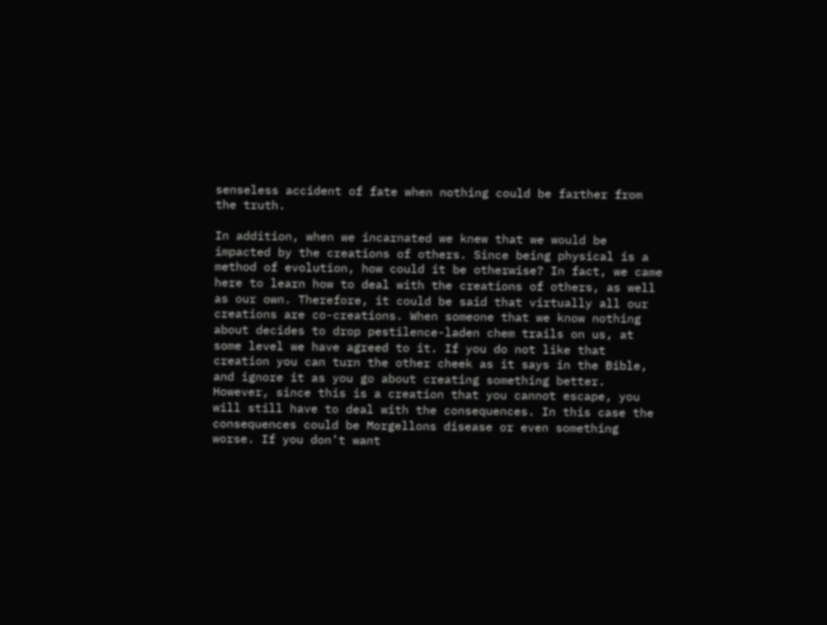senseless accident of fate when nothing could be farther from the truth.

In addition, when we incarnated we knew that we would be impacted by the creations of others. Since being physical is a method of evolution, how could it be otherwise? In fact, we came here to learn how to deal with the creations of others, as well as our own. Therefore, it could be said that virtually all our creations are co-creations. When someone that we know nothing about decides to drop pestilence-laden chem trails on us, at some level we have agreed to it. If you do not like that creation you can turn the other cheek as it says in the Bible, and ignore it as you go about creating something better. However, since this is a creation that you cannot escape, you will still have to deal with the consequences. In this case the consequences could be Morgellons disease or even something worse. If you don’t want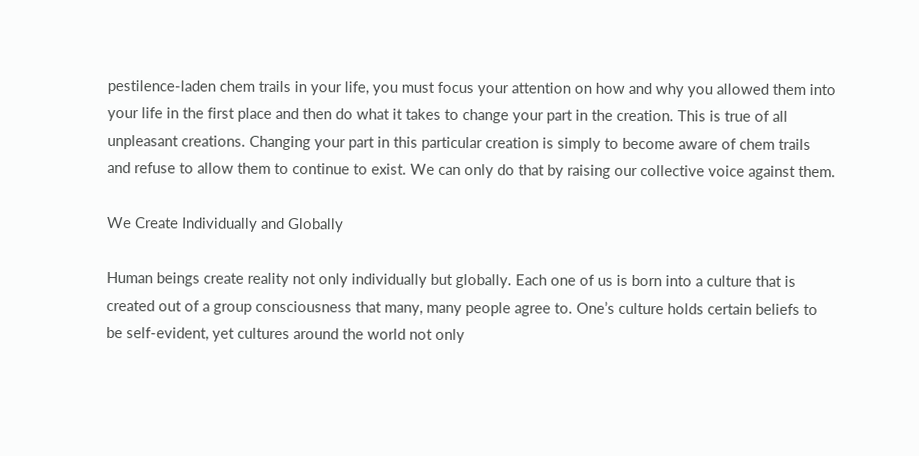pestilence-laden chem trails in your life, you must focus your attention on how and why you allowed them into your life in the first place and then do what it takes to change your part in the creation. This is true of all unpleasant creations. Changing your part in this particular creation is simply to become aware of chem trails and refuse to allow them to continue to exist. We can only do that by raising our collective voice against them.

We Create Individually and Globally

Human beings create reality not only individually but globally. Each one of us is born into a culture that is created out of a group consciousness that many, many people agree to. One’s culture holds certain beliefs to be self-evident, yet cultures around the world not only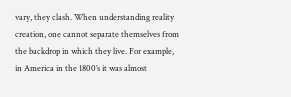vary, they clash. When understanding reality creation, one cannot separate themselves from the backdrop in which they live. For example, in America in the 1800’s it was almost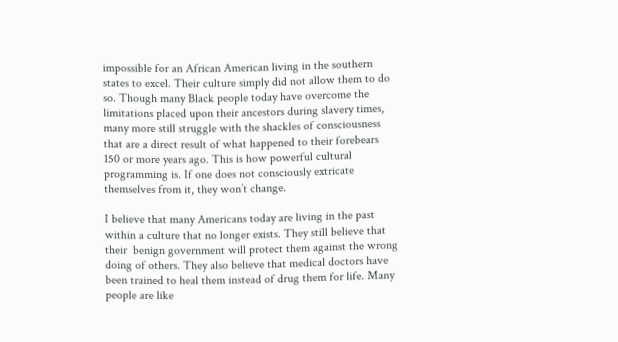impossible for an African American living in the southern states to excel. Their culture simply did not allow them to do so. Though many Black people today have overcome the limitations placed upon their ancestors during slavery times, many more still struggle with the shackles of consciousness that are a direct result of what happened to their forebears 150 or more years ago. This is how powerful cultural programming is. If one does not consciously extricate themselves from it, they won’t change.

I believe that many Americans today are living in the past within a culture that no longer exists. They still believe that their  benign government will protect them against the wrong doing of others. They also believe that medical doctors have been trained to heal them instead of drug them for life. Many people are like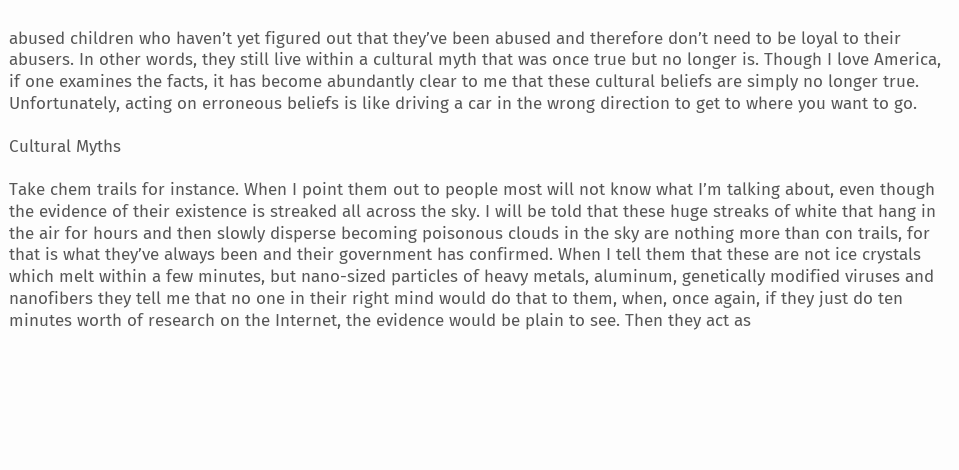abused children who haven’t yet figured out that they’ve been abused and therefore don’t need to be loyal to their abusers. In other words, they still live within a cultural myth that was once true but no longer is. Though I love America, if one examines the facts, it has become abundantly clear to me that these cultural beliefs are simply no longer true. Unfortunately, acting on erroneous beliefs is like driving a car in the wrong direction to get to where you want to go.

Cultural Myths

Take chem trails for instance. When I point them out to people most will not know what I’m talking about, even though the evidence of their existence is streaked all across the sky. I will be told that these huge streaks of white that hang in the air for hours and then slowly disperse becoming poisonous clouds in the sky are nothing more than con trails, for that is what they’ve always been and their government has confirmed. When I tell them that these are not ice crystals which melt within a few minutes, but nano-sized particles of heavy metals, aluminum, genetically modified viruses and nanofibers they tell me that no one in their right mind would do that to them, when, once again, if they just do ten minutes worth of research on the Internet, the evidence would be plain to see. Then they act as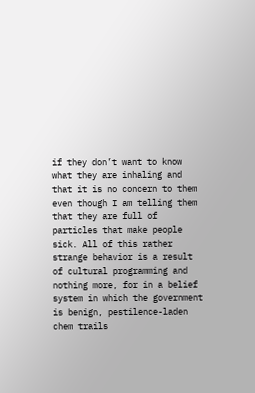if they don’t want to know what they are inhaling and that it is no concern to them even though I am telling them that they are full of particles that make people sick. All of this rather strange behavior is a result of cultural programming and nothing more, for in a belief system in which the government is benign, pestilence-laden chem trails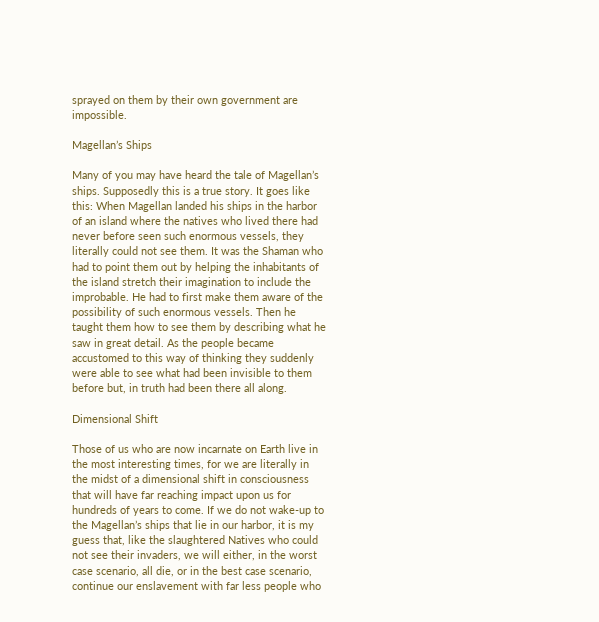sprayed on them by their own government are impossible.

Magellan’s Ships

Many of you may have heard the tale of Magellan’s ships. Supposedly this is a true story. It goes like this: When Magellan landed his ships in the harbor of an island where the natives who lived there had never before seen such enormous vessels, they literally could not see them. It was the Shaman who had to point them out by helping the inhabitants of the island stretch their imagination to include the improbable. He had to first make them aware of the possibility of such enormous vessels. Then he taught them how to see them by describing what he saw in great detail. As the people became accustomed to this way of thinking they suddenly were able to see what had been invisible to them before but, in truth had been there all along.

Dimensional Shift

Those of us who are now incarnate on Earth live in the most interesting times, for we are literally in the midst of a dimensional shift in consciousness that will have far reaching impact upon us for hundreds of years to come. If we do not wake-up to the Magellan’s ships that lie in our harbor, it is my guess that, like the slaughtered Natives who could not see their invaders, we will either, in the worst case scenario, all die, or in the best case scenario, continue our enslavement with far less people who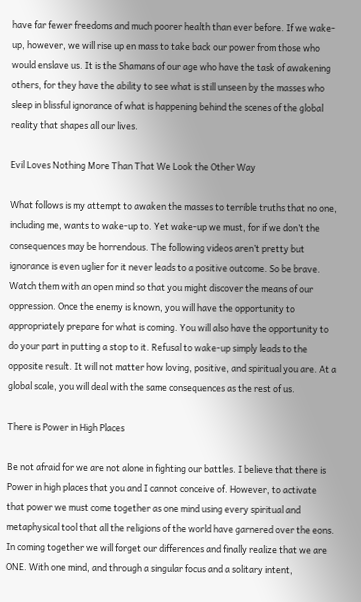have far fewer freedoms and much poorer health than ever before. If we wake-up, however, we will rise up en mass to take back our power from those who would enslave us. It is the Shamans of our age who have the task of awakening others, for they have the ability to see what is still unseen by the masses who sleep in blissful ignorance of what is happening behind the scenes of the global reality that shapes all our lives.

Evil Loves Nothing More Than That We Look the Other Way

What follows is my attempt to awaken the masses to terrible truths that no one, including me, wants to wake-up to. Yet wake-up we must, for if we don’t the consequences may be horrendous. The following videos aren’t pretty but ignorance is even uglier for it never leads to a positive outcome. So be brave. Watch them with an open mind so that you might discover the means of our oppression. Once the enemy is known, you will have the opportunity to appropriately prepare for what is coming. You will also have the opportunity to do your part in putting a stop to it. Refusal to wake-up simply leads to the opposite result. It will not matter how loving, positive, and spiritual you are. At a global scale, you will deal with the same consequences as the rest of us.

There is Power in High Places

Be not afraid for we are not alone in fighting our battles. I believe that there is Power in high places that you and I cannot conceive of. However, to activate that power we must come together as one mind using every spiritual and metaphysical tool that all the religions of the world have garnered over the eons. In coming together we will forget our differences and finally realize that we are ONE. With one mind, and through a singular focus and a solitary intent,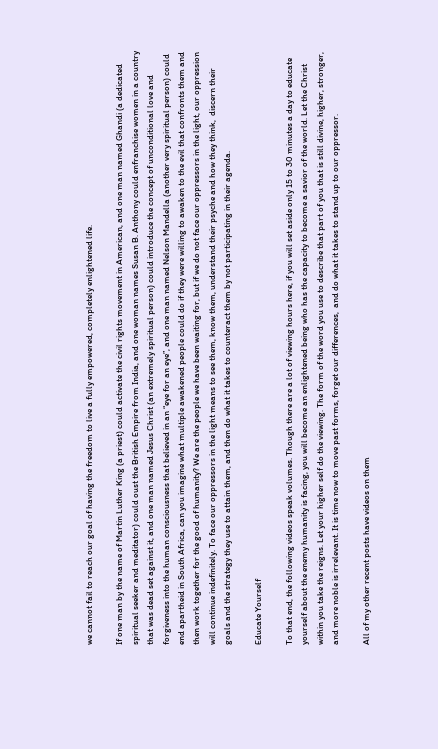we cannot fail to reach our goal of having the freedom to live a fully empowered, completely enlightened life.

If one man by the name of Martin Luther King (a priest) could activate the civil rights movement in American, and one man named Ghandi (a dedicated spiritual seeker and meditator) could oust the British Empire from India, and one woman names Susan B. Anthony could enfranchise women in a country that was dead set against it, and one man named Jesus Christ (an extremely spiritual person) could introduce the concept of unconditional love and forgiveness into the human consciousness that believed in an “eye for an eye”, and one man named Nelson Mandella (another very spiritual person) could end apartheid in South Africa, can you imagine what multiple awakened people could do if they were willing to awaken to the evil that confronts them and then work together for the good of humanity? We are the people we have been waiting for, but if we do not face our oppressors in the light, our oppression will continue indefinitely. To face our oppressors in the light means to see them, know them, understand their psyche and how they think,  discern their goals and the strategy they use to attain them, and then do what it takes to counteract them by not participating in their agenda.

Educate Yourself

To that end, the following videos speak volumes. Though there are a lot of viewing hours here, if you will set aside only 15 to 30 minutes a day to educate yourself about the enemy humanity is facing, you will become an enlightened being who has the capacity to become a savior of the world. Let the Christ within you take the reigns. Let your higher self do the viewing. The form of the word you use to describe that part of you that is still divine, higher, stronger, and more noble is irrelevant. It is time now to move past forms, forget our differences,  and do what it takes to stand up to our oppressor.

All of my other recent posts have videos on them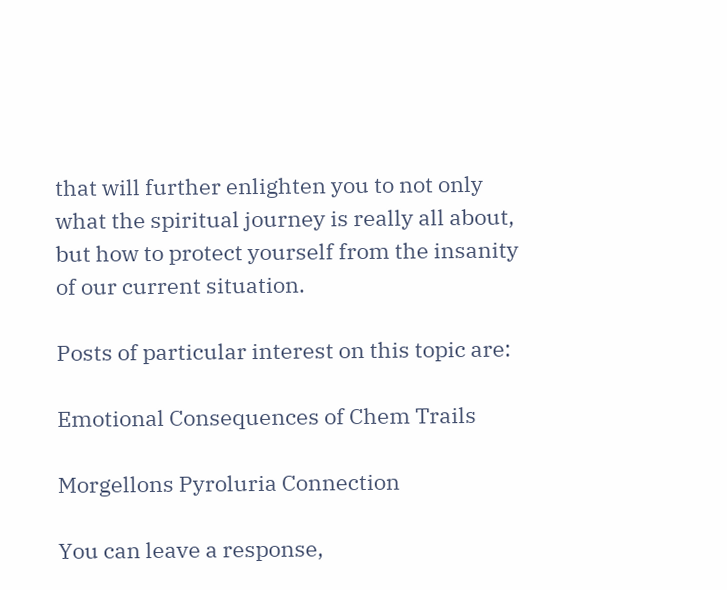that will further enlighten you to not only what the spiritual journey is really all about, but how to protect yourself from the insanity of our current situation.

Posts of particular interest on this topic are:

Emotional Consequences of Chem Trails

Morgellons Pyroluria Connection

You can leave a response,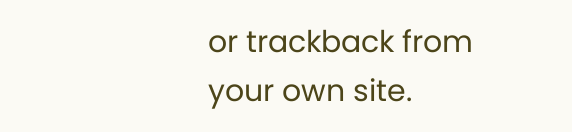or trackback from your own site.